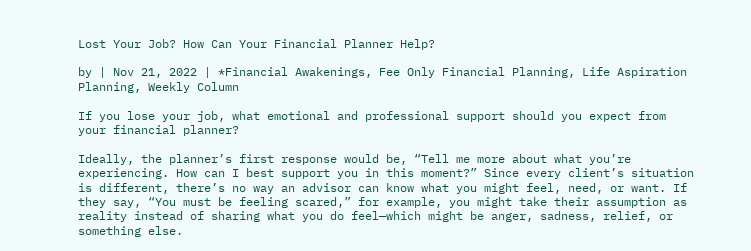Lost Your Job? How Can Your Financial Planner Help?

by | Nov 21, 2022 | *Financial Awakenings, Fee Only Financial Planning, Life Aspiration Planning, Weekly Column

If you lose your job, what emotional and professional support should you expect from your financial planner?

Ideally, the planner’s first response would be, “Tell me more about what you’re experiencing. How can I best support you in this moment?” Since every client’s situation is different, there’s no way an advisor can know what you might feel, need, or want. If they say, “You must be feeling scared,” for example, you might take their assumption as reality instead of sharing what you do feel—which might be anger, sadness, relief, or something else.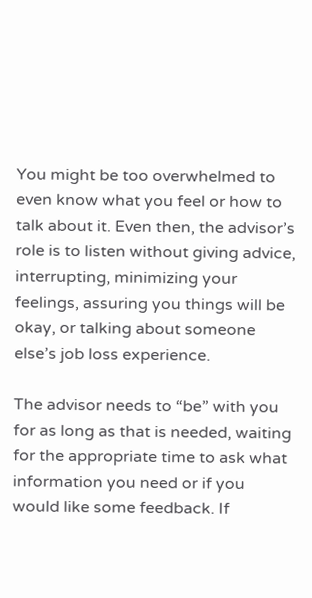You might be too overwhelmed to even know what you feel or how to talk about it. Even then, the advisor’s role is to listen without giving advice, interrupting, minimizing your feelings, assuring you things will be okay, or talking about someone else’s job loss experience.

The advisor needs to “be” with you for as long as that is needed, waiting for the appropriate time to ask what information you need or if you would like some feedback. If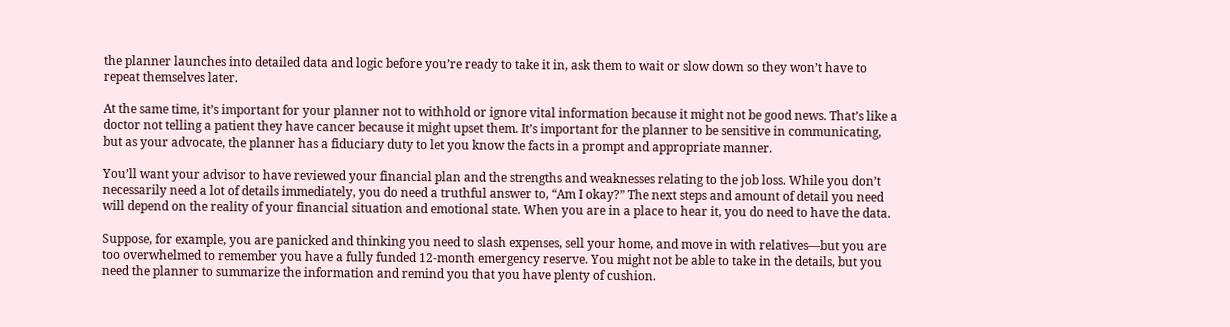the planner launches into detailed data and logic before you’re ready to take it in, ask them to wait or slow down so they won’t have to repeat themselves later.

At the same time, it’s important for your planner not to withhold or ignore vital information because it might not be good news. That’s like a doctor not telling a patient they have cancer because it might upset them. It’s important for the planner to be sensitive in communicating, but as your advocate, the planner has a fiduciary duty to let you know the facts in a prompt and appropriate manner.

You’ll want your advisor to have reviewed your financial plan and the strengths and weaknesses relating to the job loss. While you don’t necessarily need a lot of details immediately, you do need a truthful answer to, “Am I okay?” The next steps and amount of detail you need will depend on the reality of your financial situation and emotional state. When you are in a place to hear it, you do need to have the data.

Suppose, for example, you are panicked and thinking you need to slash expenses, sell your home, and move in with relatives—but you are too overwhelmed to remember you have a fully funded 12-month emergency reserve. You might not be able to take in the details, but you need the planner to summarize the information and remind you that you have plenty of cushion.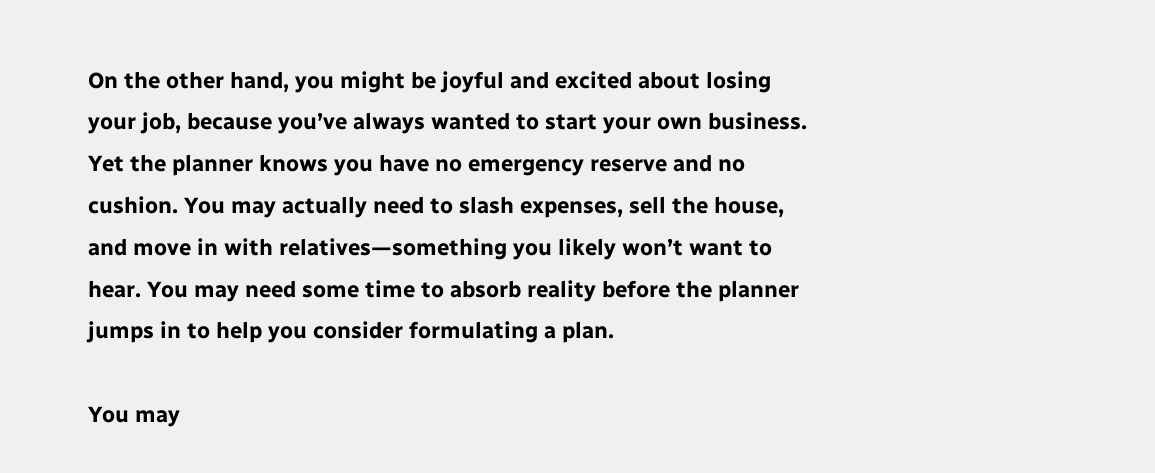On the other hand, you might be joyful and excited about losing your job, because you’ve always wanted to start your own business. Yet the planner knows you have no emergency reserve and no cushion. You may actually need to slash expenses, sell the house, and move in with relatives—something you likely won’t want to hear. You may need some time to absorb reality before the planner jumps in to help you consider formulating a plan.

You may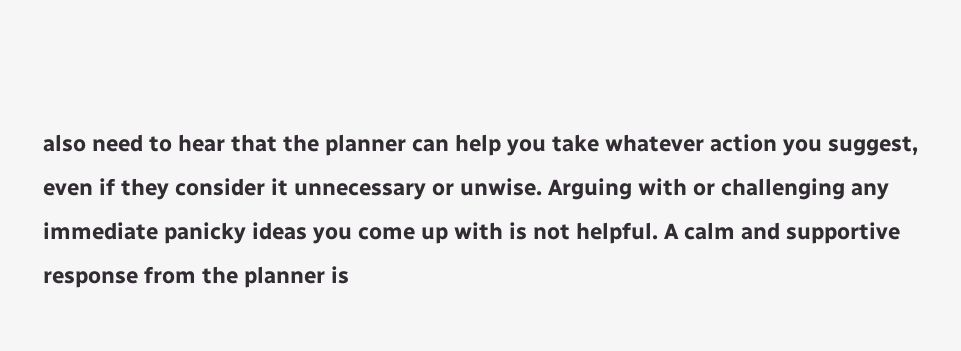also need to hear that the planner can help you take whatever action you suggest, even if they consider it unnecessary or unwise. Arguing with or challenging any immediate panicky ideas you come up with is not helpful. A calm and supportive response from the planner is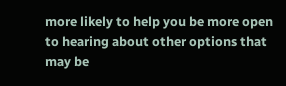more likely to help you be more open to hearing about other options that may be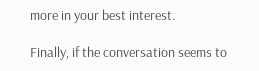more in your best interest.

Finally, if the conversation seems to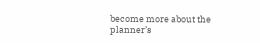become more about the planner’s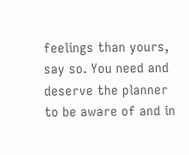feelings than yours, say so. You need and deserve the planner to be aware of and in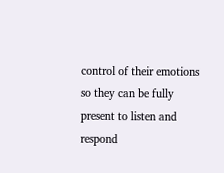control of their emotions so they can be fully present to listen and respond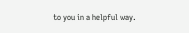to you in a helpful way.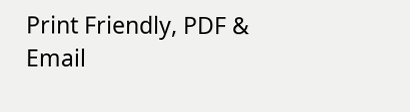Print Friendly, PDF & Email